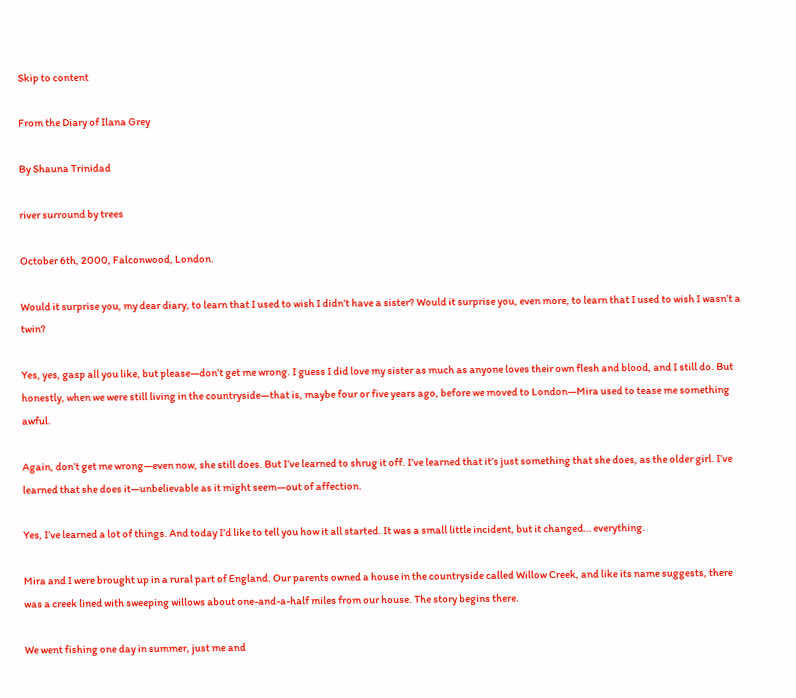Skip to content

From the Diary of Ilana Grey

By Shauna Trinidad

river surround by trees

October 6th, 2000, Falconwood, London.

Would it surprise you, my dear diary, to learn that I used to wish I didn’t have a sister? Would it surprise you, even more, to learn that I used to wish I wasn’t a twin?

Yes, yes, gasp all you like, but please—don’t get me wrong. I guess I did love my sister as much as anyone loves their own flesh and blood, and I still do. But honestly, when we were still living in the countryside—that is, maybe four or five years ago, before we moved to London—Mira used to tease me something awful.

Again, don’t get me wrong—even now, she still does. But I’ve learned to shrug it off. I’ve learned that it’s just something that she does, as the older girl. I’ve learned that she does it—unbelievable as it might seem—out of affection.

Yes, I’ve learned a lot of things. And today I’d like to tell you how it all started. It was a small little incident, but it changed… everything.

Mira and I were brought up in a rural part of England. Our parents owned a house in the countryside called Willow Creek, and like its name suggests, there was a creek lined with sweeping willows about one-and-a-half miles from our house. The story begins there.

We went fishing one day in summer, just me and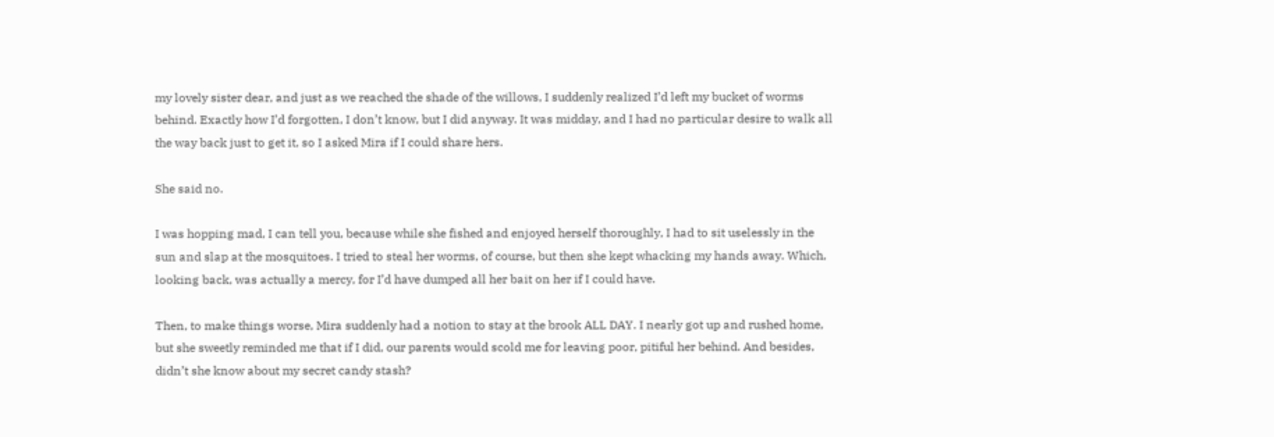my lovely sister dear, and just as we reached the shade of the willows, I suddenly realized I’d left my bucket of worms behind. Exactly how I’d forgotten, I don’t know, but I did anyway. It was midday, and I had no particular desire to walk all the way back just to get it, so I asked Mira if I could share hers.

She said no.

I was hopping mad, I can tell you, because while she fished and enjoyed herself thoroughly, I had to sit uselessly in the sun and slap at the mosquitoes. I tried to steal her worms, of course, but then she kept whacking my hands away. Which, looking back, was actually a mercy, for I’d have dumped all her bait on her if I could have.

Then, to make things worse, Mira suddenly had a notion to stay at the brook ALL DAY. I nearly got up and rushed home, but she sweetly reminded me that if I did, our parents would scold me for leaving poor, pitiful her behind. And besides, didn’t she know about my secret candy stash?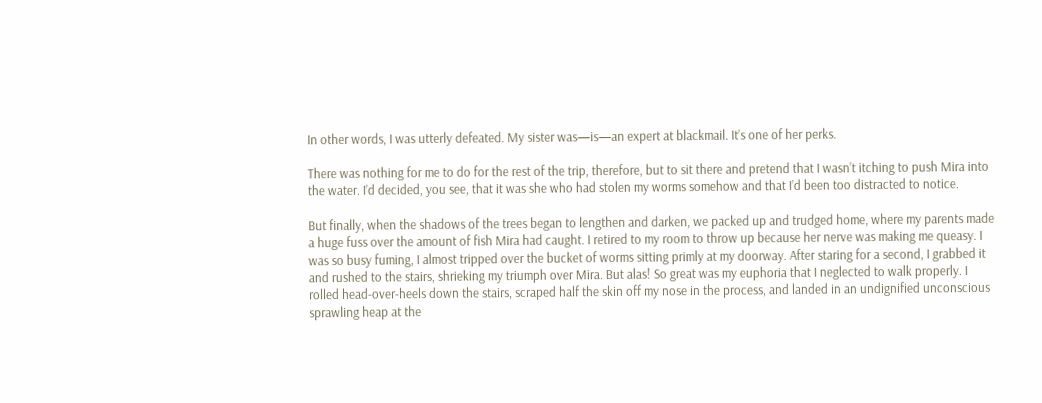In other words, I was utterly defeated. My sister was—is—an expert at blackmail. It’s one of her perks.

There was nothing for me to do for the rest of the trip, therefore, but to sit there and pretend that I wasn’t itching to push Mira into the water. I’d decided, you see, that it was she who had stolen my worms somehow and that I’d been too distracted to notice.

But finally, when the shadows of the trees began to lengthen and darken, we packed up and trudged home, where my parents made a huge fuss over the amount of fish Mira had caught. I retired to my room to throw up because her nerve was making me queasy. I was so busy fuming, I almost tripped over the bucket of worms sitting primly at my doorway. After staring for a second, I grabbed it and rushed to the stairs, shrieking my triumph over Mira. But alas! So great was my euphoria that I neglected to walk properly. I rolled head-over-heels down the stairs, scraped half the skin off my nose in the process, and landed in an undignified unconscious sprawling heap at the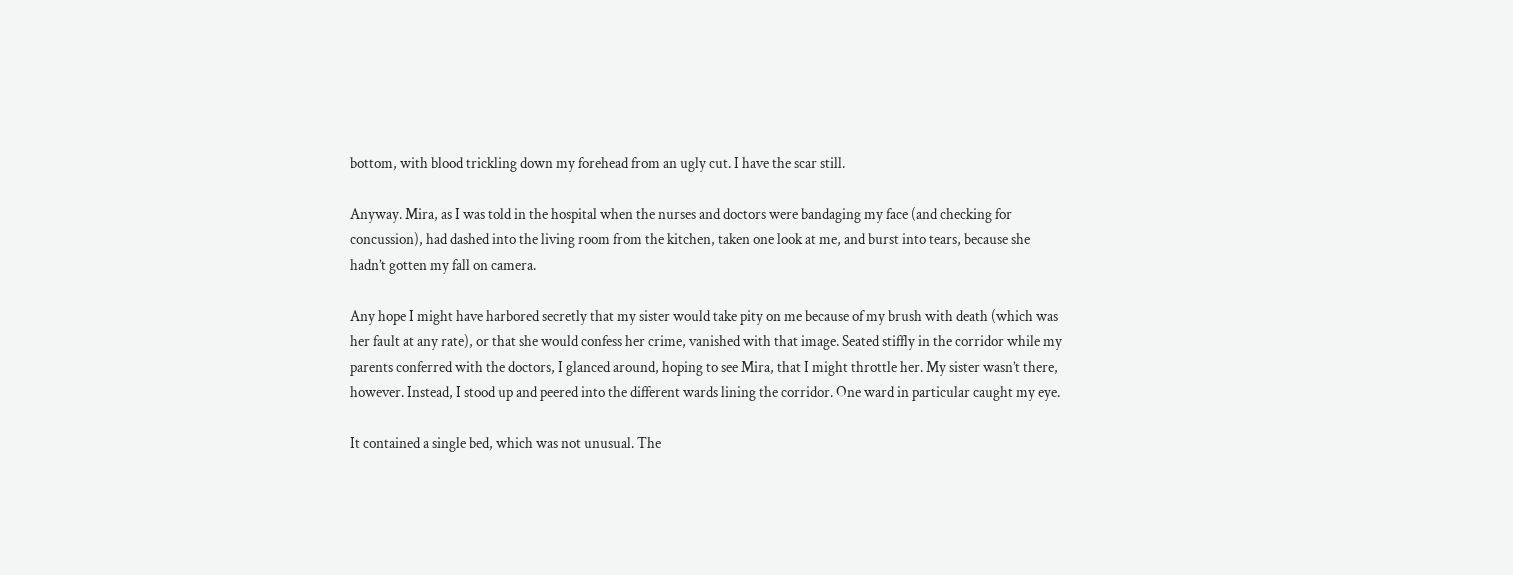bottom, with blood trickling down my forehead from an ugly cut. I have the scar still.

Anyway. Mira, as I was told in the hospital when the nurses and doctors were bandaging my face (and checking for concussion), had dashed into the living room from the kitchen, taken one look at me, and burst into tears, because she hadn’t gotten my fall on camera.

Any hope I might have harbored secretly that my sister would take pity on me because of my brush with death (which was her fault at any rate), or that she would confess her crime, vanished with that image. Seated stiffly in the corridor while my parents conferred with the doctors, I glanced around, hoping to see Mira, that I might throttle her. My sister wasn’t there, however. Instead, I stood up and peered into the different wards lining the corridor. One ward in particular caught my eye.

It contained a single bed, which was not unusual. The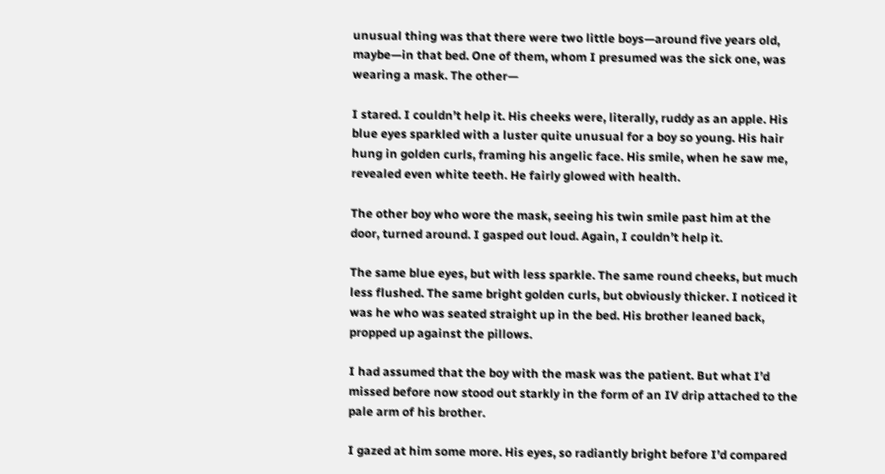unusual thing was that there were two little boys—around five years old, maybe—in that bed. One of them, whom I presumed was the sick one, was wearing a mask. The other—

I stared. I couldn’t help it. His cheeks were, literally, ruddy as an apple. His blue eyes sparkled with a luster quite unusual for a boy so young. His hair hung in golden curls, framing his angelic face. His smile, when he saw me, revealed even white teeth. He fairly glowed with health.

The other boy who wore the mask, seeing his twin smile past him at the door, turned around. I gasped out loud. Again, I couldn’t help it.

The same blue eyes, but with less sparkle. The same round cheeks, but much less flushed. The same bright golden curls, but obviously thicker. I noticed it was he who was seated straight up in the bed. His brother leaned back, propped up against the pillows.

I had assumed that the boy with the mask was the patient. But what I’d missed before now stood out starkly in the form of an IV drip attached to the pale arm of his brother.

I gazed at him some more. His eyes, so radiantly bright before I’d compared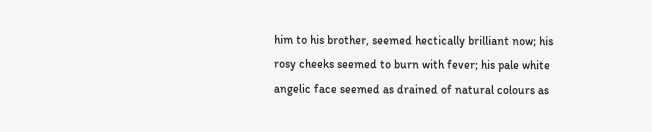him to his brother, seemed hectically brilliant now; his rosy cheeks seemed to burn with fever; his pale white angelic face seemed as drained of natural colours as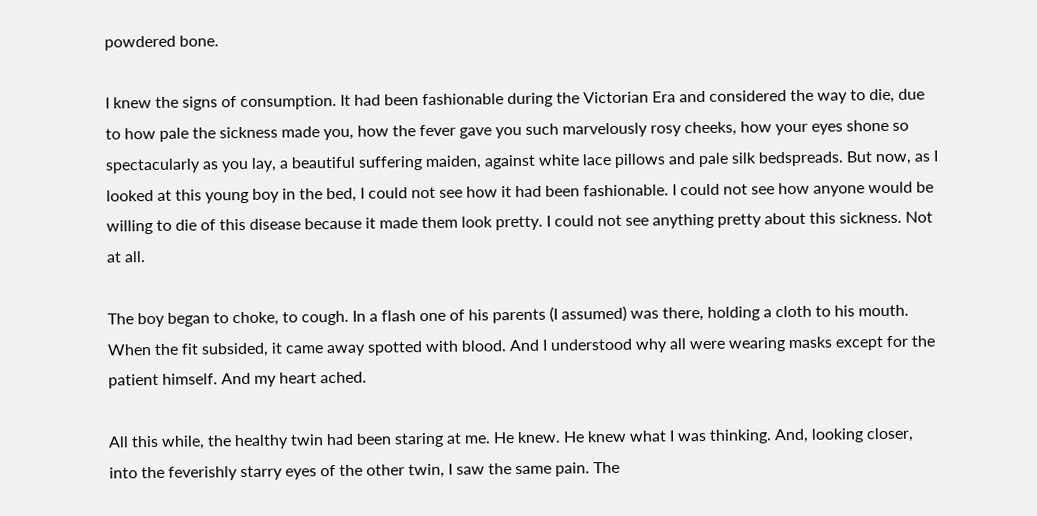powdered bone.

I knew the signs of consumption. It had been fashionable during the Victorian Era and considered the way to die, due to how pale the sickness made you, how the fever gave you such marvelously rosy cheeks, how your eyes shone so spectacularly as you lay, a beautiful suffering maiden, against white lace pillows and pale silk bedspreads. But now, as I looked at this young boy in the bed, I could not see how it had been fashionable. I could not see how anyone would be willing to die of this disease because it made them look pretty. I could not see anything pretty about this sickness. Not at all.

The boy began to choke, to cough. In a flash one of his parents (I assumed) was there, holding a cloth to his mouth. When the fit subsided, it came away spotted with blood. And I understood why all were wearing masks except for the patient himself. And my heart ached.

All this while, the healthy twin had been staring at me. He knew. He knew what I was thinking. And, looking closer, into the feverishly starry eyes of the other twin, I saw the same pain. The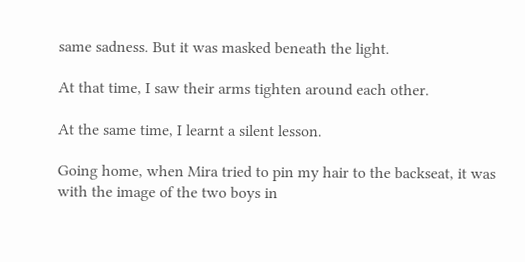same sadness. But it was masked beneath the light.

At that time, I saw their arms tighten around each other.

At the same time, I learnt a silent lesson.

Going home, when Mira tried to pin my hair to the backseat, it was with the image of the two boys in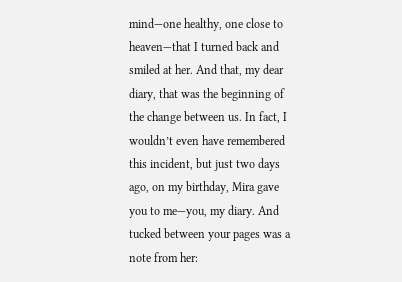mind—one healthy, one close to heaven—that I turned back and smiled at her. And that, my dear diary, that was the beginning of the change between us. In fact, I wouldn’t even have remembered this incident, but just two days ago, on my birthday, Mira gave you to me—you, my diary. And tucked between your pages was a note from her: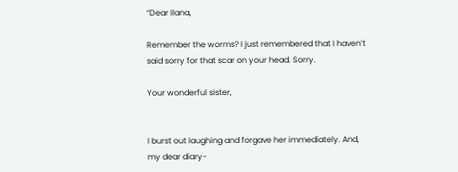“Dear Ilana,

Remember the worms? I just remembered that I haven’t said sorry for that scar on your head. Sorry.

Your wonderful sister,


I burst out laughing and forgave her immediately. And, my dear diary-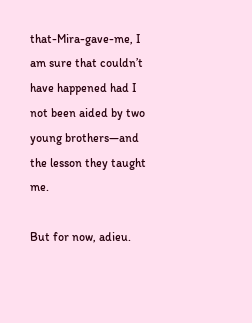that-Mira-gave-me, I am sure that couldn’t have happened had I not been aided by two young brothers—and the lesson they taught me.

But for now, adieu.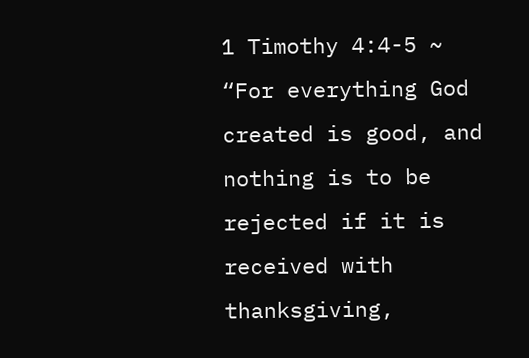1 Timothy 4:4-5 ~
“For everything God created is good, and nothing is to be rejected if it is received with thanksgiving,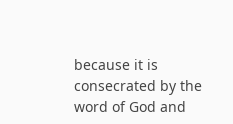because it is consecrated by the word of God and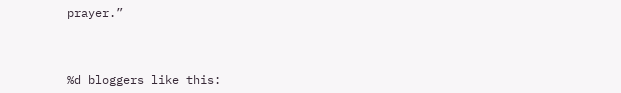prayer.”



%d bloggers like this: